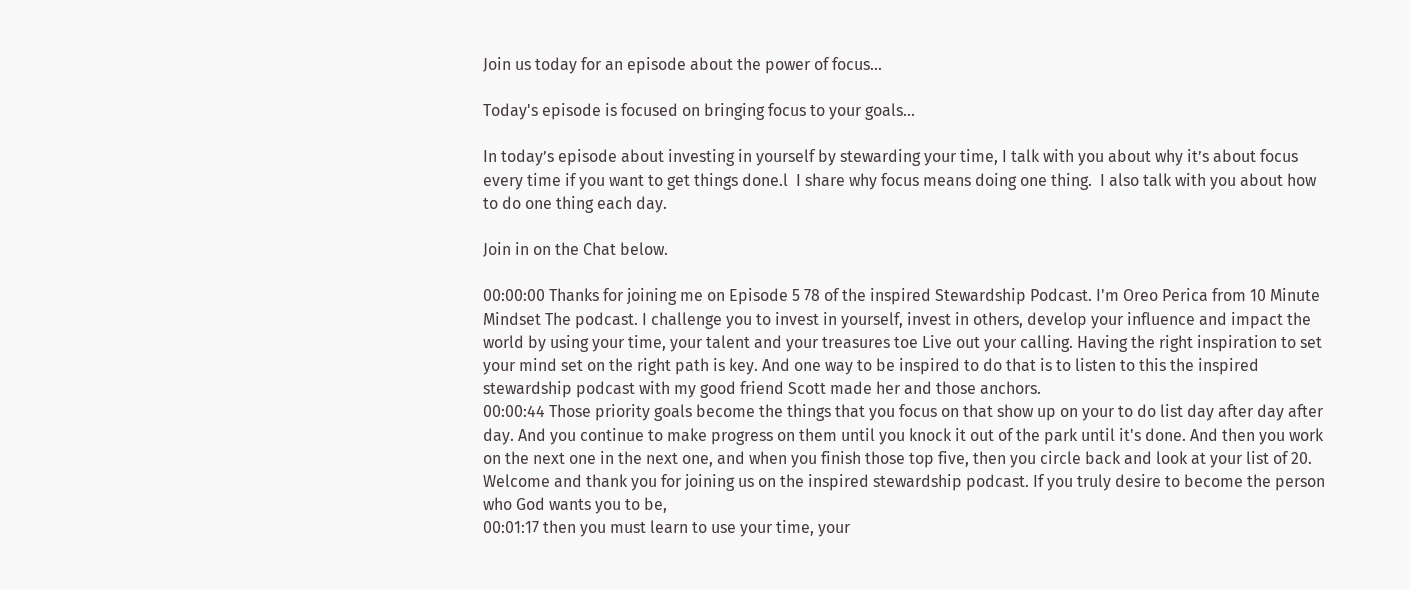Join us today for an episode about the power of focus...

Today's episode is focused on bringing focus to your goals...

In today’s episode about investing in yourself by stewarding your time, I talk with you about why it’s about focus every time if you want to get things done.l  I share why focus means doing one thing.  I also talk with you about how to do one thing each day.

Join in on the Chat below.

00:00:00 Thanks for joining me on Episode 5 78 of the inspired Stewardship Podcast. I'm Oreo Perica from 10 Minute Mindset The podcast. I challenge you to invest in yourself, invest in others, develop your influence and impact the world by using your time, your talent and your treasures toe Live out your calling. Having the right inspiration to set your mind set on the right path is key. And one way to be inspired to do that is to listen to this the inspired stewardship podcast with my good friend Scott made her and those anchors.
00:00:44 Those priority goals become the things that you focus on that show up on your to do list day after day after day. And you continue to make progress on them until you knock it out of the park until it's done. And then you work on the next one in the next one, and when you finish those top five, then you circle back and look at your list of 20. Welcome and thank you for joining us on the inspired stewardship podcast. If you truly desire to become the person who God wants you to be,
00:01:17 then you must learn to use your time, your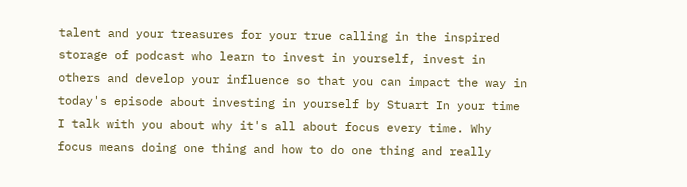talent and your treasures for your true calling in the inspired storage of podcast who learn to invest in yourself, invest in others and develop your influence so that you can impact the way in today's episode about investing in yourself by Stuart In your time I talk with you about why it's all about focus every time. Why focus means doing one thing and how to do one thing and really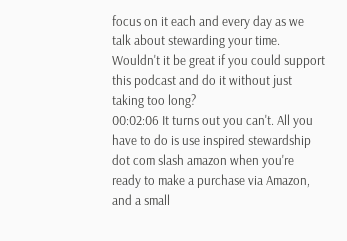focus on it each and every day as we talk about stewarding your time. Wouldn't it be great if you could support this podcast and do it without just taking too long?
00:02:06 It turns out you can't. All you have to do is use inspired stewardship dot com slash amazon when you're ready to make a purchase via Amazon, and a small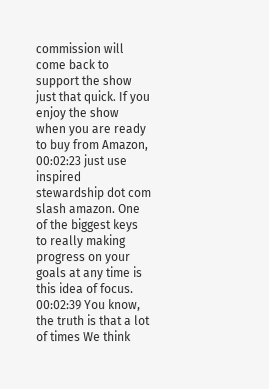commission will come back to support the show just that quick. If you enjoy the show when you are ready to buy from Amazon,
00:02:23 just use inspired stewardship dot com slash amazon. One of the biggest keys to really making progress on your goals at any time is this idea of focus.
00:02:39 You know, the truth is that a lot of times We think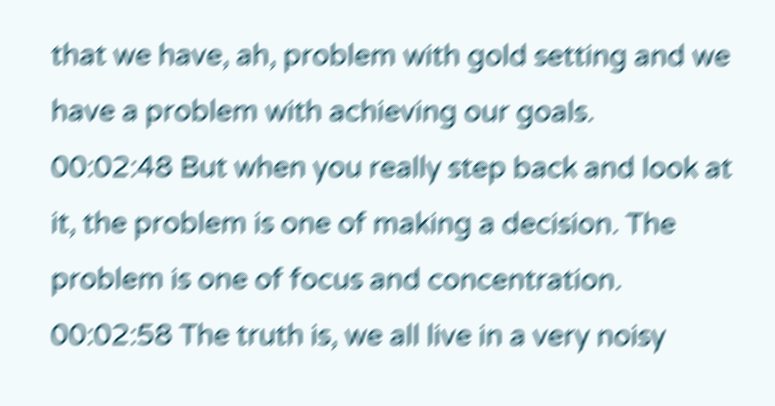that we have, ah, problem with gold setting and we have a problem with achieving our goals.
00:02:48 But when you really step back and look at it, the problem is one of making a decision. The problem is one of focus and concentration.
00:02:58 The truth is, we all live in a very noisy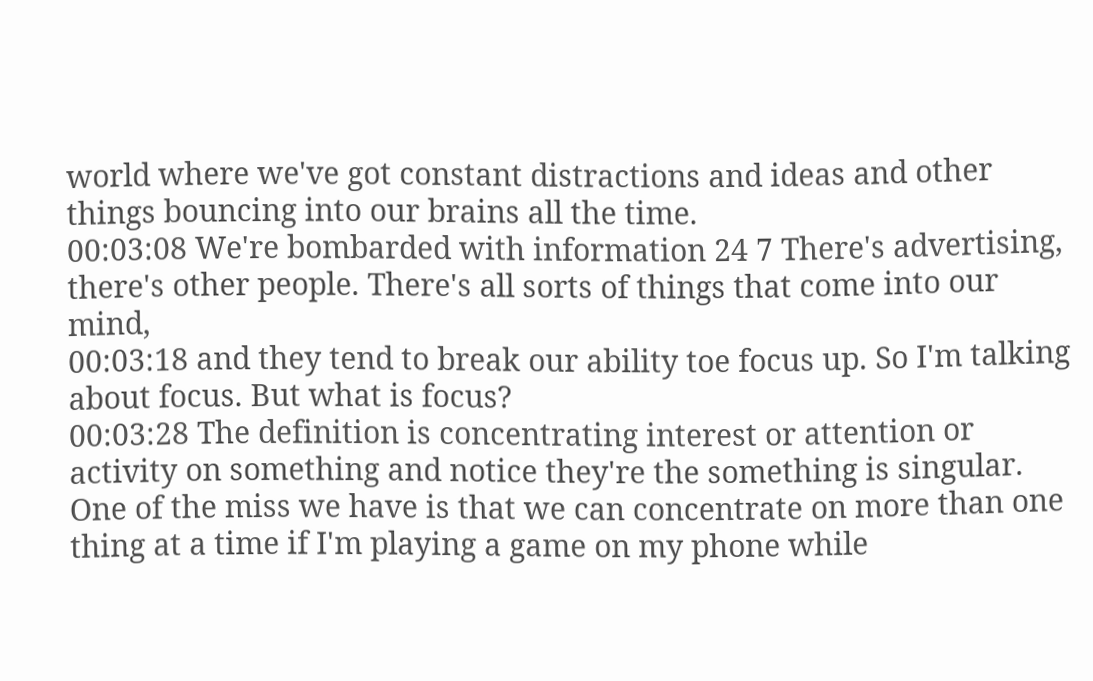world where we've got constant distractions and ideas and other things bouncing into our brains all the time.
00:03:08 We're bombarded with information 24 7 There's advertising, there's other people. There's all sorts of things that come into our mind,
00:03:18 and they tend to break our ability toe focus up. So I'm talking about focus. But what is focus?
00:03:28 The definition is concentrating interest or attention or activity on something and notice they're the something is singular. One of the miss we have is that we can concentrate on more than one thing at a time if I'm playing a game on my phone while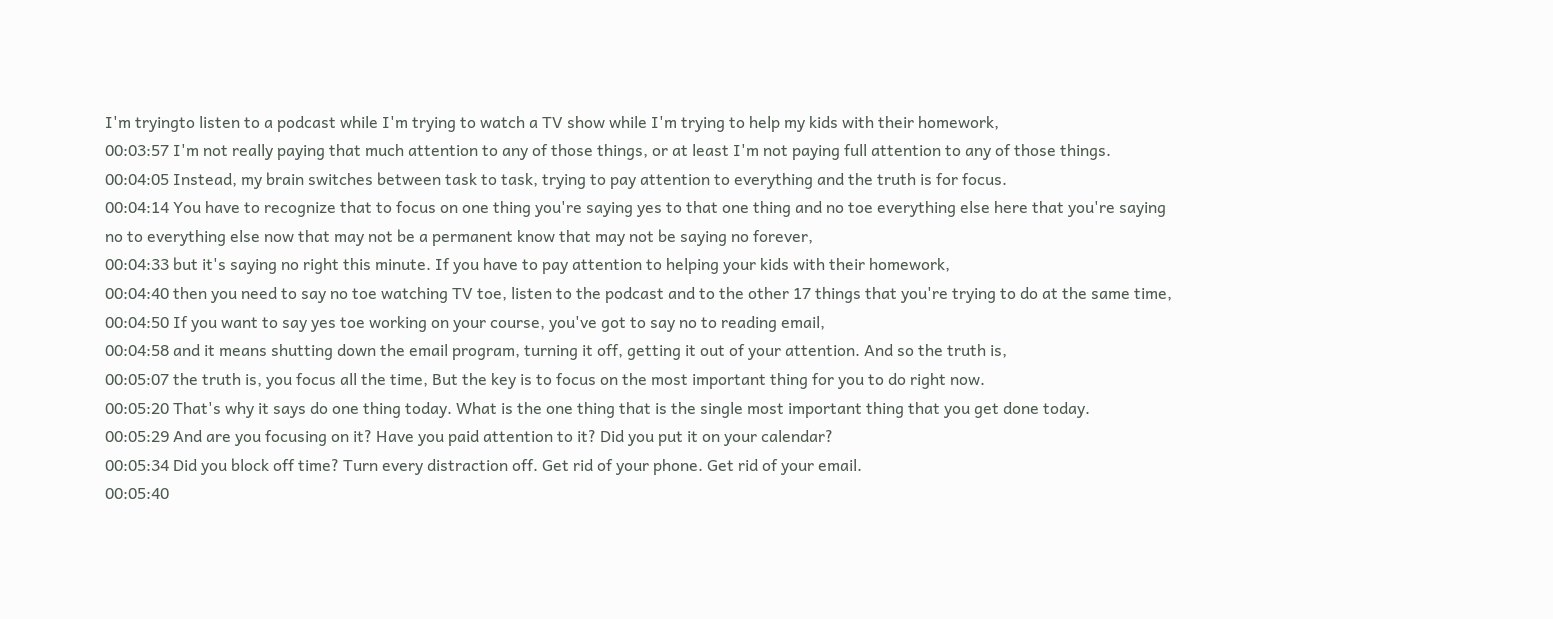I'm tryingto listen to a podcast while I'm trying to watch a TV show while I'm trying to help my kids with their homework,
00:03:57 I'm not really paying that much attention to any of those things, or at least I'm not paying full attention to any of those things.
00:04:05 Instead, my brain switches between task to task, trying to pay attention to everything and the truth is for focus.
00:04:14 You have to recognize that to focus on one thing you're saying yes to that one thing and no toe everything else here that you're saying no to everything else now that may not be a permanent know that may not be saying no forever,
00:04:33 but it's saying no right this minute. If you have to pay attention to helping your kids with their homework,
00:04:40 then you need to say no toe watching TV toe, listen to the podcast and to the other 17 things that you're trying to do at the same time,
00:04:50 If you want to say yes toe working on your course, you've got to say no to reading email,
00:04:58 and it means shutting down the email program, turning it off, getting it out of your attention. And so the truth is,
00:05:07 the truth is, you focus all the time, But the key is to focus on the most important thing for you to do right now.
00:05:20 That's why it says do one thing today. What is the one thing that is the single most important thing that you get done today.
00:05:29 And are you focusing on it? Have you paid attention to it? Did you put it on your calendar?
00:05:34 Did you block off time? Turn every distraction off. Get rid of your phone. Get rid of your email.
00:05:40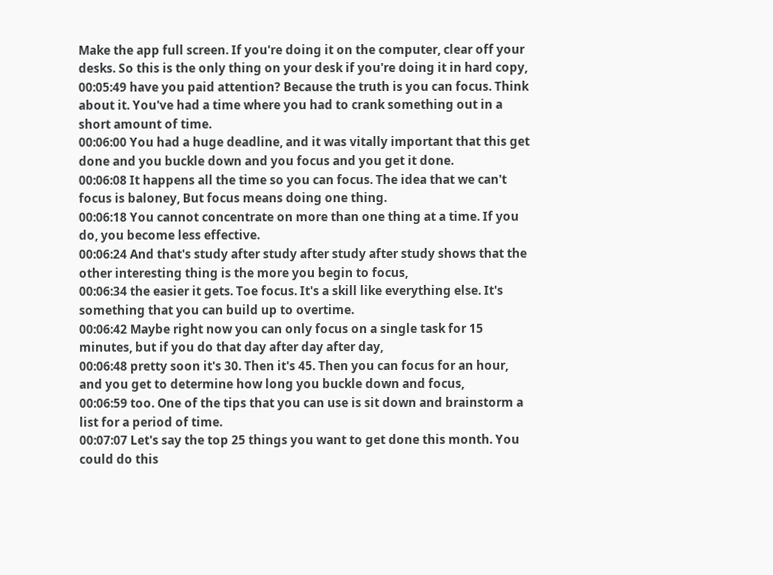Make the app full screen. If you're doing it on the computer, clear off your desks. So this is the only thing on your desk if you're doing it in hard copy,
00:05:49 have you paid attention? Because the truth is you can focus. Think about it. You've had a time where you had to crank something out in a short amount of time.
00:06:00 You had a huge deadline, and it was vitally important that this get done and you buckle down and you focus and you get it done.
00:06:08 It happens all the time so you can focus. The idea that we can't focus is baloney, But focus means doing one thing.
00:06:18 You cannot concentrate on more than one thing at a time. If you do, you become less effective.
00:06:24 And that's study after study after study after study shows that the other interesting thing is the more you begin to focus,
00:06:34 the easier it gets. Toe focus. It's a skill like everything else. It's something that you can build up to overtime.
00:06:42 Maybe right now you can only focus on a single task for 15 minutes, but if you do that day after day after day,
00:06:48 pretty soon it's 30. Then it's 45. Then you can focus for an hour, and you get to determine how long you buckle down and focus,
00:06:59 too. One of the tips that you can use is sit down and brainstorm a list for a period of time.
00:07:07 Let's say the top 25 things you want to get done this month. You could do this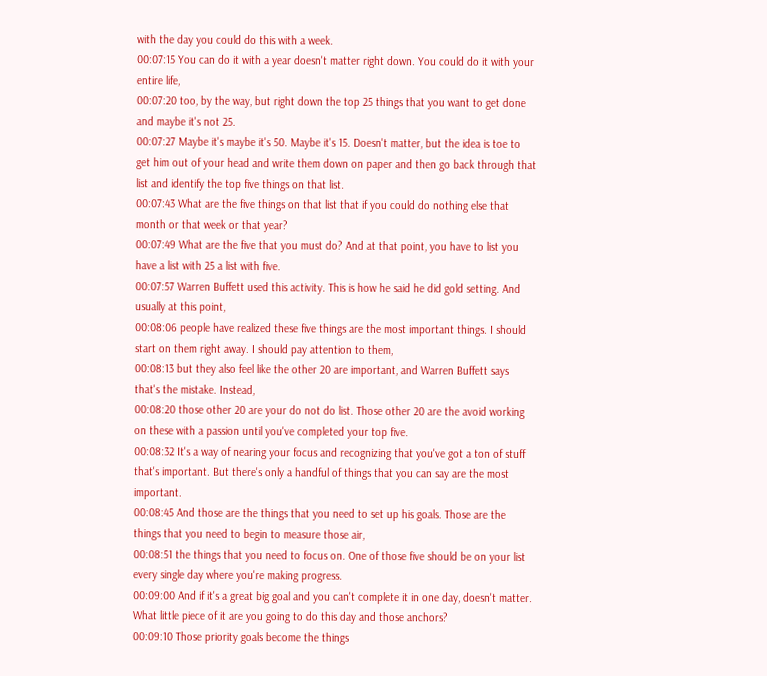with the day you could do this with a week.
00:07:15 You can do it with a year doesn't matter right down. You could do it with your entire life,
00:07:20 too, by the way, but right down the top 25 things that you want to get done and maybe it's not 25.
00:07:27 Maybe it's maybe it's 50. Maybe it's 15. Doesn't matter, but the idea is toe to get him out of your head and write them down on paper and then go back through that list and identify the top five things on that list.
00:07:43 What are the five things on that list that if you could do nothing else that month or that week or that year?
00:07:49 What are the five that you must do? And at that point, you have to list you have a list with 25 a list with five.
00:07:57 Warren Buffett used this activity. This is how he said he did gold setting. And usually at this point,
00:08:06 people have realized these five things are the most important things. I should start on them right away. I should pay attention to them,
00:08:13 but they also feel like the other 20 are important, and Warren Buffett says that's the mistake. Instead,
00:08:20 those other 20 are your do not do list. Those other 20 are the avoid working on these with a passion until you've completed your top five.
00:08:32 It's a way of nearing your focus and recognizing that you've got a ton of stuff that's important. But there's only a handful of things that you can say are the most important.
00:08:45 And those are the things that you need to set up his goals. Those are the things that you need to begin to measure those air,
00:08:51 the things that you need to focus on. One of those five should be on your list every single day where you're making progress.
00:09:00 And if it's a great big goal and you can't complete it in one day, doesn't matter. What little piece of it are you going to do this day and those anchors?
00:09:10 Those priority goals become the things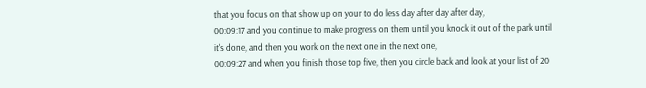that you focus on that show up on your to do less day after day after day,
00:09:17 and you continue to make progress on them until you knock it out of the park until it's done, and then you work on the next one in the next one,
00:09:27 and when you finish those top five, then you circle back and look at your list of 20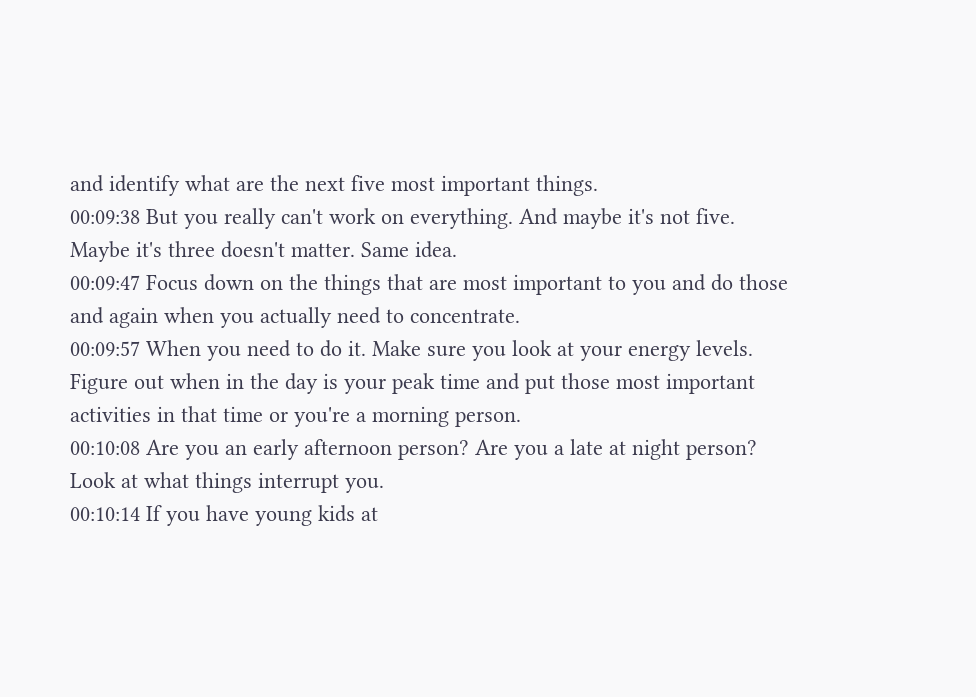and identify what are the next five most important things.
00:09:38 But you really can't work on everything. And maybe it's not five. Maybe it's three doesn't matter. Same idea.
00:09:47 Focus down on the things that are most important to you and do those and again when you actually need to concentrate.
00:09:57 When you need to do it. Make sure you look at your energy levels. Figure out when in the day is your peak time and put those most important activities in that time or you're a morning person.
00:10:08 Are you an early afternoon person? Are you a late at night person? Look at what things interrupt you.
00:10:14 If you have young kids at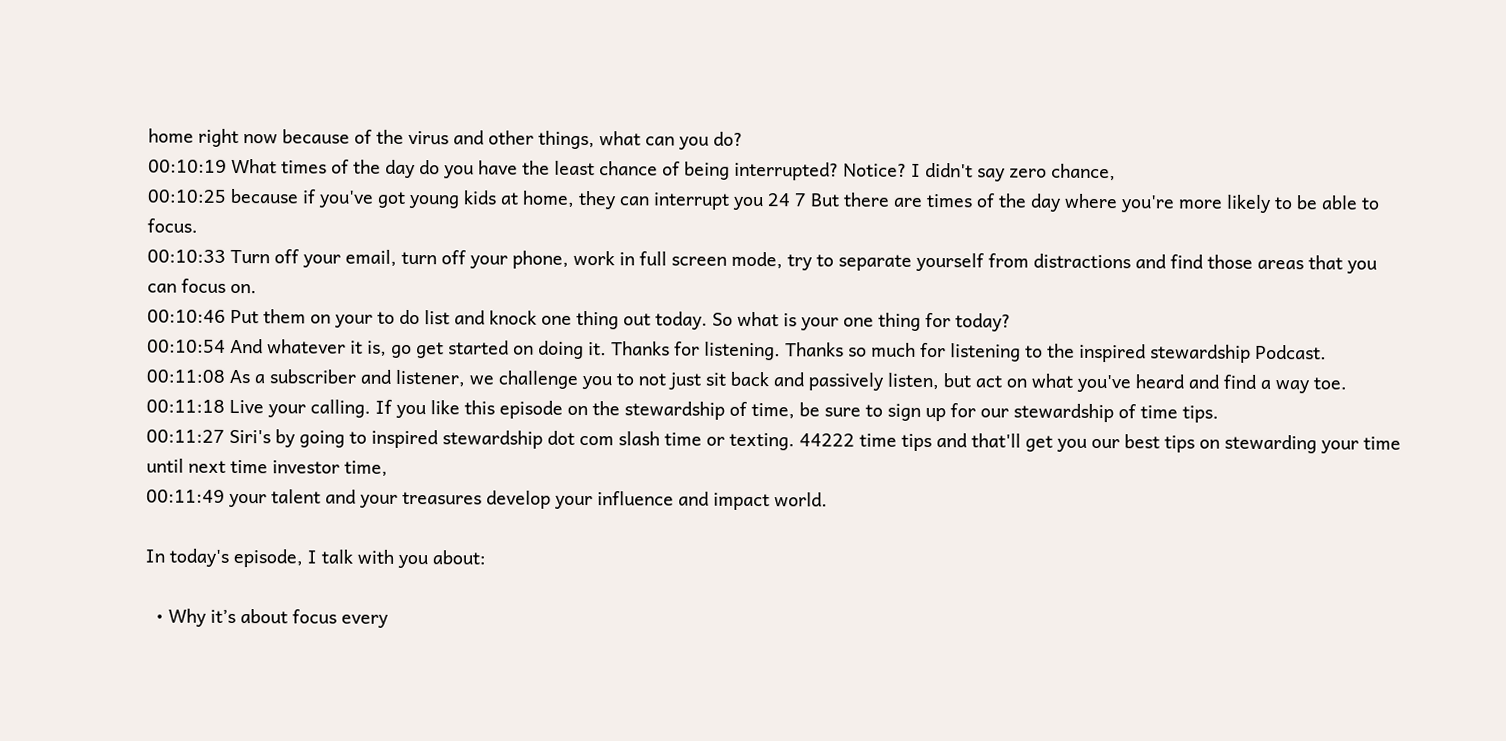home right now because of the virus and other things, what can you do?
00:10:19 What times of the day do you have the least chance of being interrupted? Notice? I didn't say zero chance,
00:10:25 because if you've got young kids at home, they can interrupt you 24 7 But there are times of the day where you're more likely to be able to focus.
00:10:33 Turn off your email, turn off your phone, work in full screen mode, try to separate yourself from distractions and find those areas that you can focus on.
00:10:46 Put them on your to do list and knock one thing out today. So what is your one thing for today?
00:10:54 And whatever it is, go get started on doing it. Thanks for listening. Thanks so much for listening to the inspired stewardship Podcast.
00:11:08 As a subscriber and listener, we challenge you to not just sit back and passively listen, but act on what you've heard and find a way toe.
00:11:18 Live your calling. If you like this episode on the stewardship of time, be sure to sign up for our stewardship of time tips.
00:11:27 Siri's by going to inspired stewardship dot com slash time or texting. 44222 time tips and that'll get you our best tips on stewarding your time until next time investor time,
00:11:49 your talent and your treasures develop your influence and impact world.

In today's episode, I talk with you about:

  • Why it’s about focus every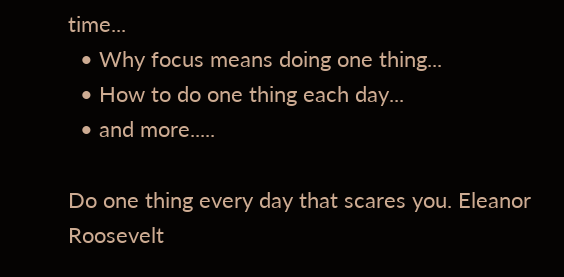time...
  • Why focus means doing one thing...
  • How to do one thing each day...
  • and more.....

Do one thing every day that scares you. Eleanor Roosevelt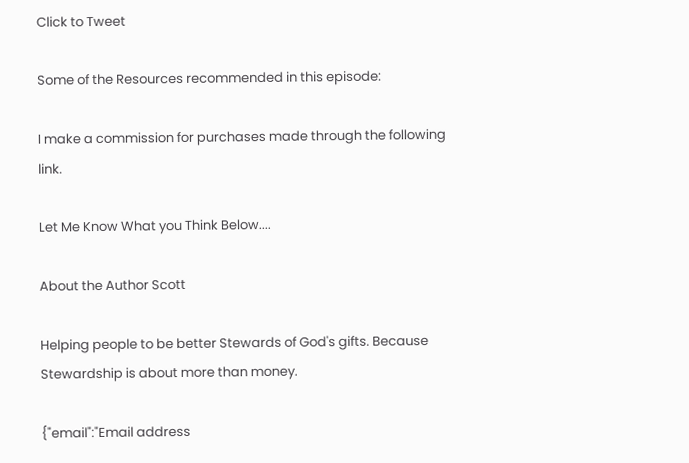Click to Tweet

Some of the Resources recommended in this episode:

I make a commission for purchases made through the following link.

Let Me Know What you Think Below....

About the Author Scott

Helping people to be better Stewards of God's gifts. Because Stewardship is about more than money.

{"email":"Email address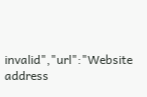invalid","url":"Website address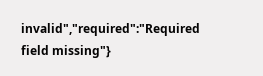invalid","required":"Required field missing"}